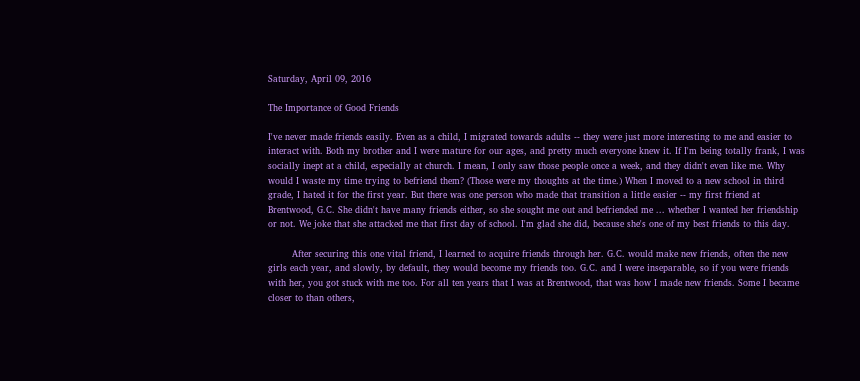Saturday, April 09, 2016

The Importance of Good Friends

I've never made friends easily. Even as a child, I migrated towards adults -- they were just more interesting to me and easier to interact with. Both my brother and I were mature for our ages, and pretty much everyone knew it. If I'm being totally frank, I was socially inept at a child, especially at church. I mean, I only saw those people once a week, and they didn't even like me. Why would I waste my time trying to befriend them? (Those were my thoughts at the time.) When I moved to a new school in third grade, I hated it for the first year. But there was one person who made that transition a little easier -- my first friend at Brentwood, G.C. She didn't have many friends either, so she sought me out and befriended me ... whether I wanted her friendship or not. We joke that she attacked me that first day of school. I'm glad she did, because she's one of my best friends to this day.

        After securing this one vital friend, I learned to acquire friends through her. G.C. would make new friends, often the new girls each year, and slowly, by default, they would become my friends too. G.C. and I were inseparable, so if you were friends with her, you got stuck with me too. For all ten years that I was at Brentwood, that was how I made new friends. Some I became closer to than others,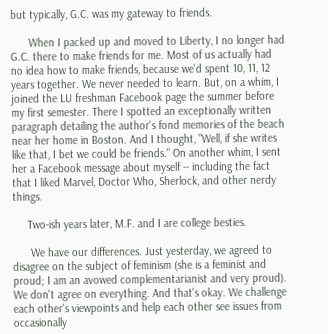but typically, G.C. was my gateway to friends.

      When I packed up and moved to Liberty, I no longer had G.C. there to make friends for me. Most of us actually had no idea how to make friends, because we'd spent 10, 11, 12 years together. We never needed to learn. But, on a whim, I joined the LU freshman Facebook page the summer before my first semester. There I spotted an exceptionally written paragraph detailing the author's fond memories of the beach near her home in Boston. And I thought, "Well, if she writes like that, I bet we could be friends." On another whim, I sent her a Facebook message about myself -- including the fact that I liked Marvel, Doctor Who, Sherlock, and other nerdy things.

     Two-ish years later, M.F. and I are college besties.

      We have our differences. Just yesterday, we agreed to disagree on the subject of feminism (she is a feminist and proud; I am an avowed complementarianist and very proud). We don't agree on everything. And that's okay. We challenge each other's viewpoints and help each other see issues from occasionally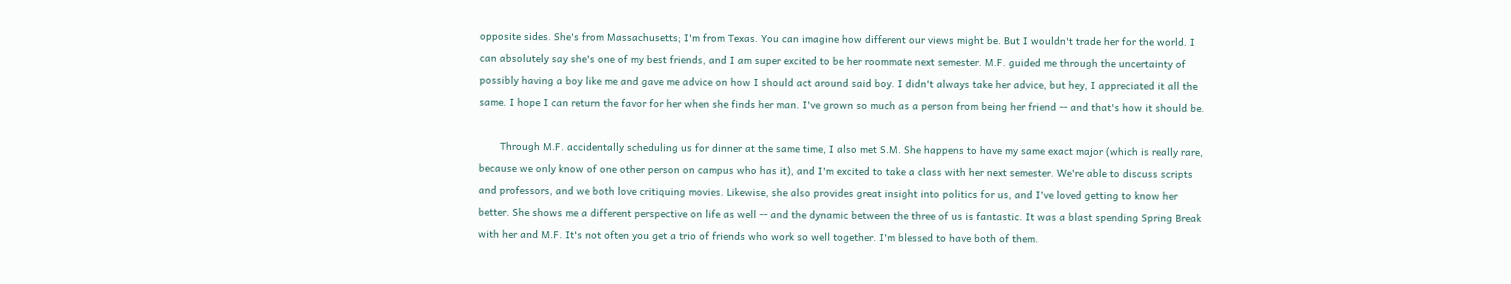opposite sides. She's from Massachusetts; I'm from Texas. You can imagine how different our views might be. But I wouldn't trade her for the world. I can absolutely say she's one of my best friends, and I am super excited to be her roommate next semester. M.F. guided me through the uncertainty of possibly having a boy like me and gave me advice on how I should act around said boy. I didn't always take her advice, but hey, I appreciated it all the same. I hope I can return the favor for her when she finds her man. I've grown so much as a person from being her friend -- and that's how it should be.

       Through M.F. accidentally scheduling us for dinner at the same time, I also met S.M. She happens to have my same exact major (which is really rare, because we only know of one other person on campus who has it), and I'm excited to take a class with her next semester. We're able to discuss scripts and professors, and we both love critiquing movies. Likewise, she also provides great insight into politics for us, and I've loved getting to know her better. She shows me a different perspective on life as well -- and the dynamic between the three of us is fantastic. It was a blast spending Spring Break with her and M.F. It's not often you get a trio of friends who work so well together. I'm blessed to have both of them.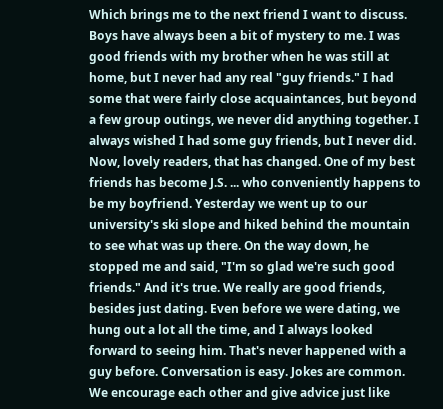Which brings me to the next friend I want to discuss. Boys have always been a bit of mystery to me. I was good friends with my brother when he was still at home, but I never had any real "guy friends." I had some that were fairly close acquaintances, but beyond a few group outings, we never did anything together. I always wished I had some guy friends, but I never did. Now, lovely readers, that has changed. One of my best friends has become J.S. ... who conveniently happens to be my boyfriend. Yesterday we went up to our university's ski slope and hiked behind the mountain to see what was up there. On the way down, he stopped me and said, "I'm so glad we're such good friends." And it's true. We really are good friends, besides just dating. Even before we were dating, we hung out a lot all the time, and I always looked forward to seeing him. That's never happened with a guy before. Conversation is easy. Jokes are common. We encourage each other and give advice just like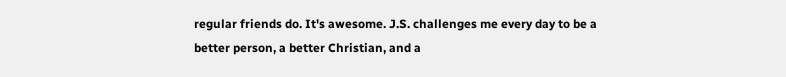regular friends do. It's awesome. J.S. challenges me every day to be a better person, a better Christian, and a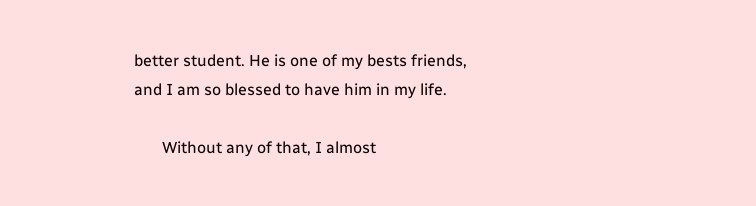better student. He is one of my bests friends, and I am so blessed to have him in my life.

       Without any of that, I almost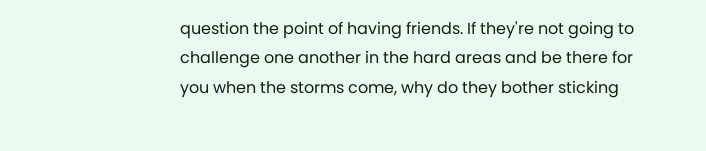question the point of having friends. If they're not going to challenge one another in the hard areas and be there for you when the storms come, why do they bother sticking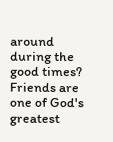around during the good times? Friends are one of God's greatest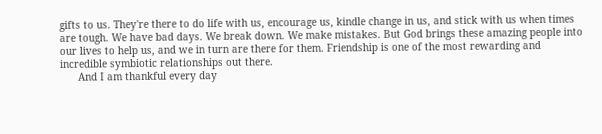gifts to us. They're there to do life with us, encourage us, kindle change in us, and stick with us when times are tough. We have bad days. We break down. We make mistakes. But God brings these amazing people into our lives to help us, and we in turn are there for them. Friendship is one of the most rewarding and incredible symbiotic relationships out there.
      And I am thankful every day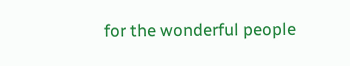for the wonderful people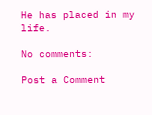He has placed in my life.

No comments:

Post a Comment